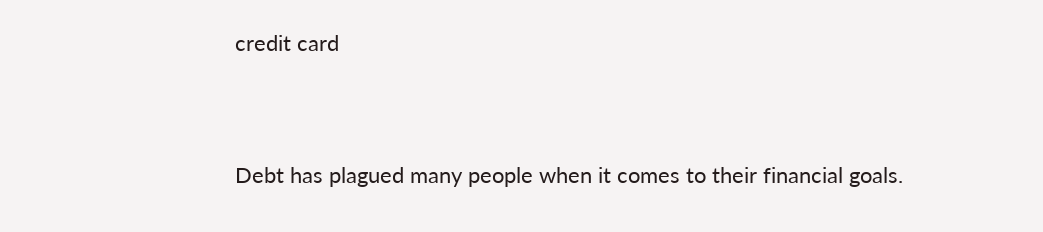credit card


Debt has plagued many people when it comes to their financial goals.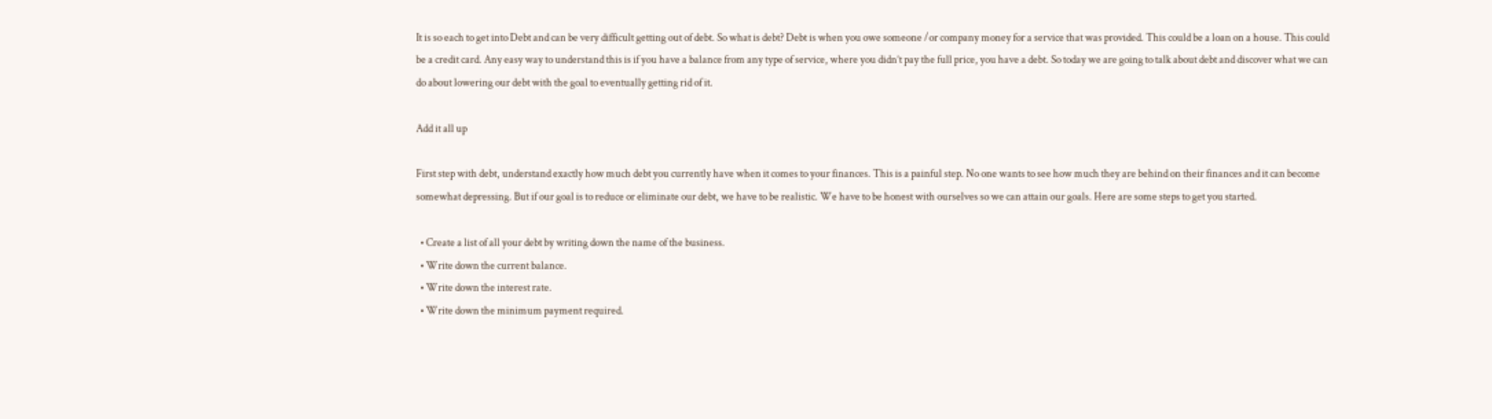It is so each to get into Debt and can be very difficult getting out of debt. So what is debt? Debt is when you owe someone /or company money for a service that was provided. This could be a loan on a house. This could be a credit card. Any easy way to understand this is if you have a balance from any type of service, where you didn’t pay the full price, you have a debt. So today we are going to talk about debt and discover what we can do about lowering our debt with the goal to eventually getting rid of it.

Add it all up

First step with debt, understand exactly how much debt you currently have when it comes to your finances. This is a painful step. No one wants to see how much they are behind on their finances and it can become somewhat depressing. But if our goal is to reduce or eliminate our debt, we have to be realistic. We have to be honest with ourselves so we can attain our goals. Here are some steps to get you started.

  • Create a list of all your debt by writing down the name of the business.
  • Write down the current balance.
  • Write down the interest rate.
  • Write down the minimum payment required.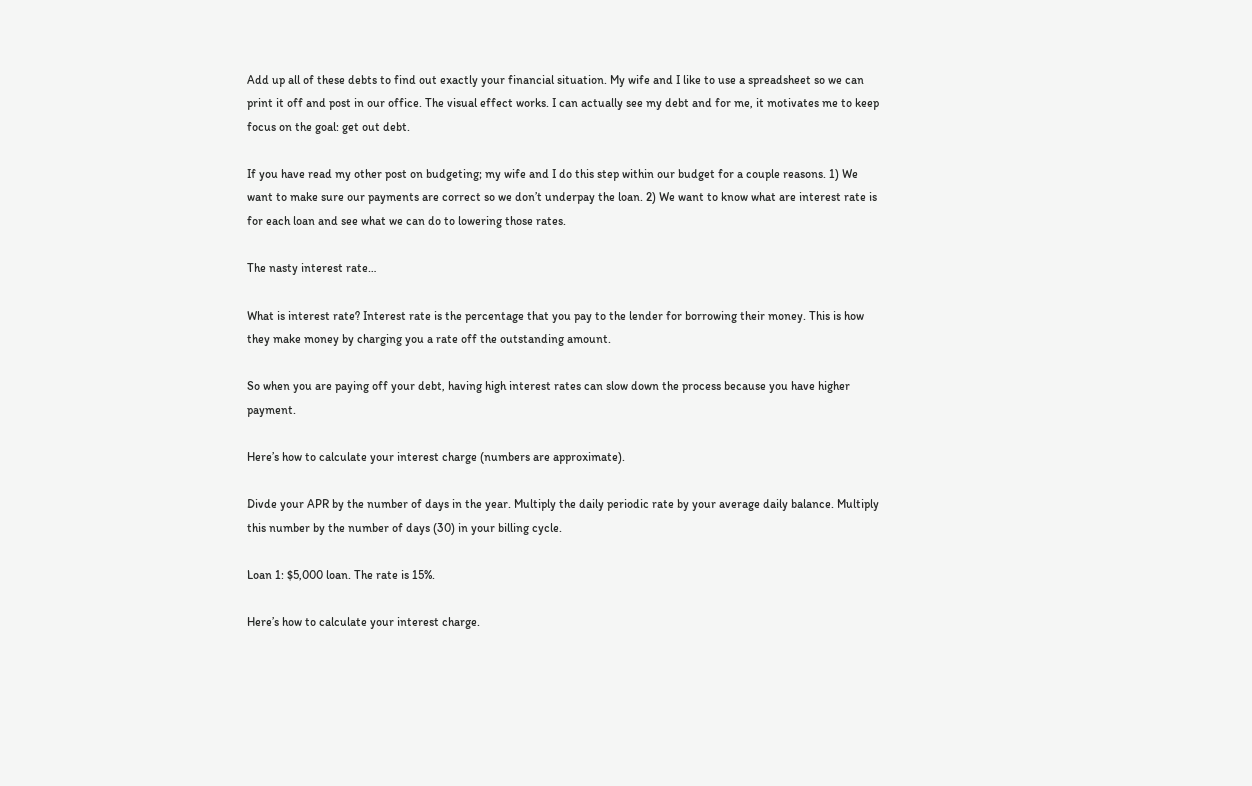Add up all of these debts to find out exactly your financial situation. My wife and I like to use a spreadsheet so we can print it off and post in our office. The visual effect works. I can actually see my debt and for me, it motivates me to keep focus on the goal: get out debt.

If you have read my other post on budgeting; my wife and I do this step within our budget for a couple reasons. 1) We want to make sure our payments are correct so we don’t underpay the loan. 2) We want to know what are interest rate is for each loan and see what we can do to lowering those rates.

The nasty interest rate…

What is interest rate? Interest rate is the percentage that you pay to the lender for borrowing their money. This is how they make money by charging you a rate off the outstanding amount.

So when you are paying off your debt, having high interest rates can slow down the process because you have higher payment.

Here’s how to calculate your interest charge (numbers are approximate).

Divde your APR by the number of days in the year. Multiply the daily periodic rate by your average daily balance. Multiply this number by the number of days (30) in your billing cycle.

Loan 1: $5,000 loan. The rate is 15%.

Here’s how to calculate your interest charge.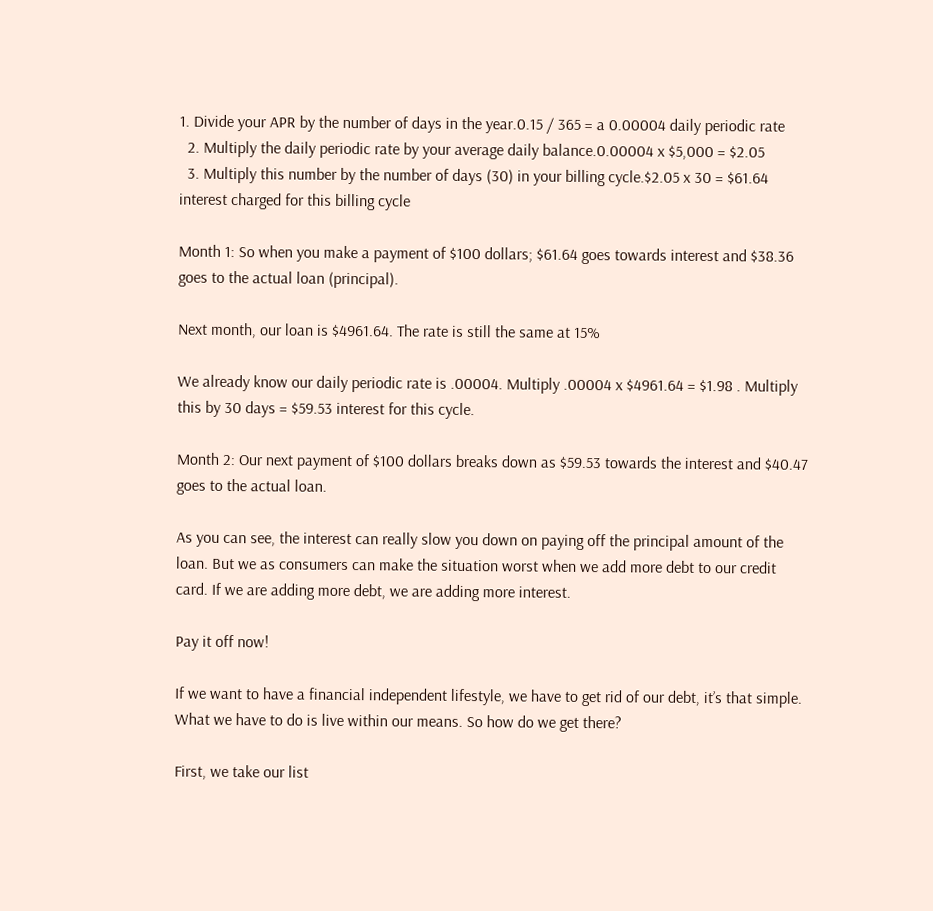1. Divide your APR by the number of days in the year.0.15 / 365 = a 0.00004 daily periodic rate
  2. Multiply the daily periodic rate by your average daily balance.0.00004 x $5,000 = $2.05
  3. Multiply this number by the number of days (30) in your billing cycle.$2.05 x 30 = $61.64 interest charged for this billing cycle

Month 1: So when you make a payment of $100 dollars; $61.64 goes towards interest and $38.36 goes to the actual loan (principal).

Next month, our loan is $4961.64. The rate is still the same at 15%

We already know our daily periodic rate is .00004. Multiply .00004 x $4961.64 = $1.98 . Multiply this by 30 days = $59.53 interest for this cycle.

Month 2: Our next payment of $100 dollars breaks down as $59.53 towards the interest and $40.47 goes to the actual loan.

As you can see, the interest can really slow you down on paying off the principal amount of the loan. But we as consumers can make the situation worst when we add more debt to our credit card. If we are adding more debt, we are adding more interest.

Pay it off now!

If we want to have a financial independent lifestyle, we have to get rid of our debt, it’s that simple. What we have to do is live within our means. So how do we get there?

First, we take our list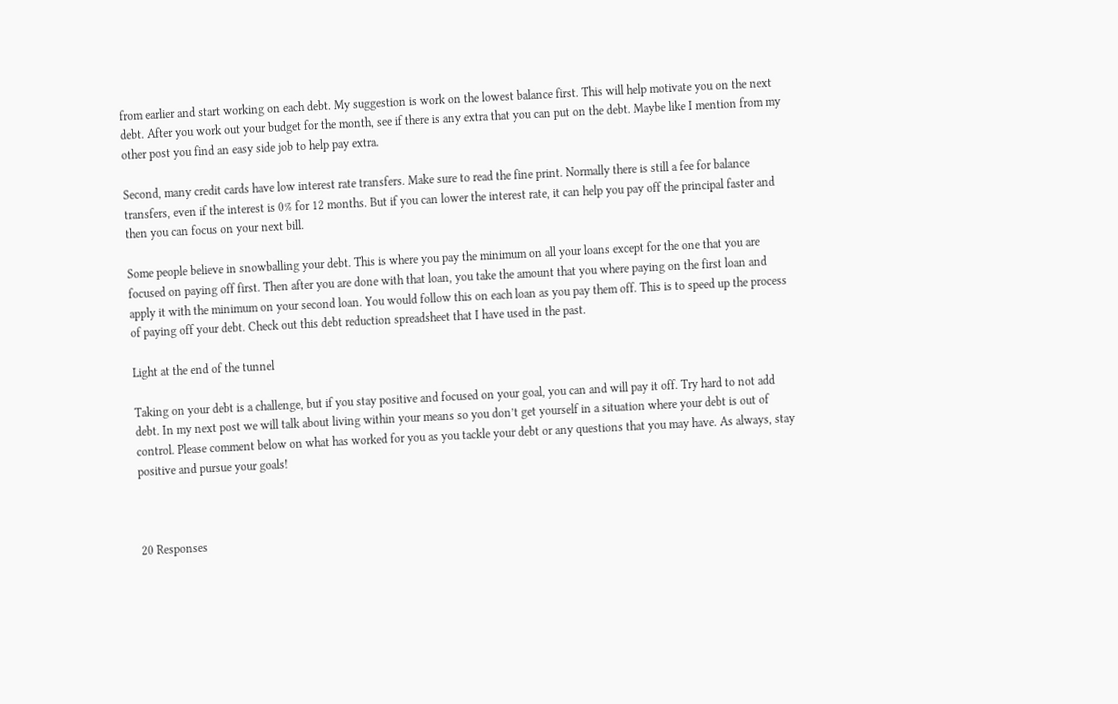from earlier and start working on each debt. My suggestion is work on the lowest balance first. This will help motivate you on the next debt. After you work out your budget for the month, see if there is any extra that you can put on the debt. Maybe like I mention from my other post you find an easy side job to help pay extra.

Second, many credit cards have low interest rate transfers. Make sure to read the fine print. Normally there is still a fee for balance transfers, even if the interest is 0% for 12 months. But if you can lower the interest rate, it can help you pay off the principal faster and then you can focus on your next bill.

Some people believe in snowballing your debt. This is where you pay the minimum on all your loans except for the one that you are focused on paying off first. Then after you are done with that loan, you take the amount that you where paying on the first loan and apply it with the minimum on your second loan. You would follow this on each loan as you pay them off. This is to speed up the process of paying off your debt. Check out this debt reduction spreadsheet that I have used in the past.

Light at the end of the tunnel

Taking on your debt is a challenge, but if you stay positive and focused on your goal, you can and will pay it off. Try hard to not add debt. In my next post we will talk about living within your means so you don’t get yourself in a situation where your debt is out of control. Please comment below on what has worked for you as you tackle your debt or any questions that you may have. As always, stay positive and pursue your goals!



20 Responses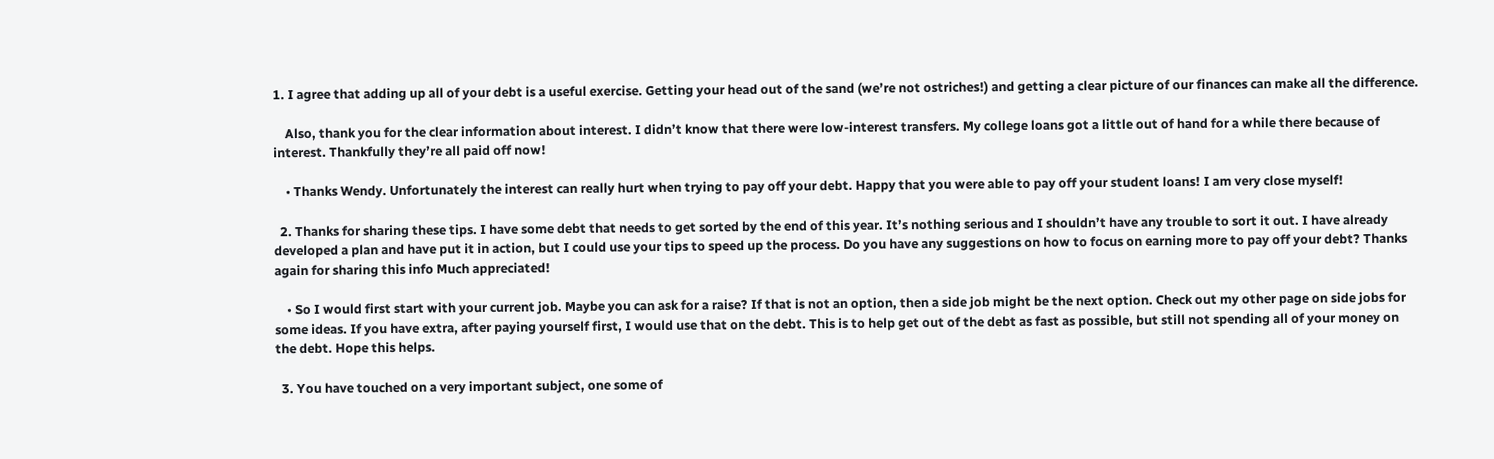1. I agree that adding up all of your debt is a useful exercise. Getting your head out of the sand (we’re not ostriches!) and getting a clear picture of our finances can make all the difference.

    Also, thank you for the clear information about interest. I didn’t know that there were low-interest transfers. My college loans got a little out of hand for a while there because of interest. Thankfully they’re all paid off now!

    • Thanks Wendy. Unfortunately the interest can really hurt when trying to pay off your debt. Happy that you were able to pay off your student loans! I am very close myself!

  2. Thanks for sharing these tips. I have some debt that needs to get sorted by the end of this year. It’s nothing serious and I shouldn’t have any trouble to sort it out. I have already developed a plan and have put it in action, but I could use your tips to speed up the process. Do you have any suggestions on how to focus on earning more to pay off your debt? Thanks again for sharing this info Much appreciated!

    • So I would first start with your current job. Maybe you can ask for a raise? If that is not an option, then a side job might be the next option. Check out my other page on side jobs for some ideas. If you have extra, after paying yourself first, I would use that on the debt. This is to help get out of the debt as fast as possible, but still not spending all of your money on the debt. Hope this helps.

  3. You have touched on a very important subject, one some of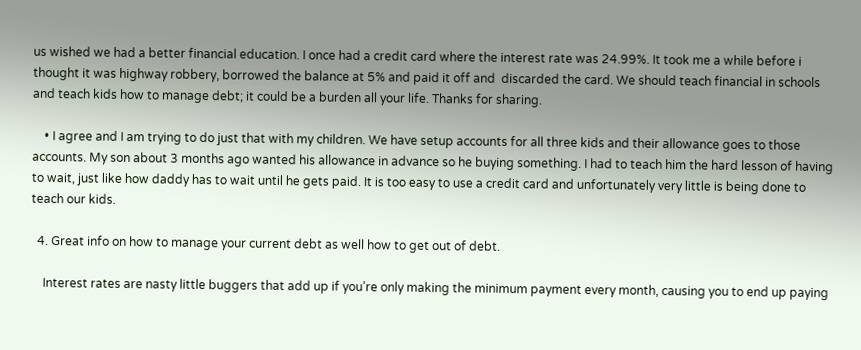us wished we had a better financial education. I once had a credit card where the interest rate was 24.99%. It took me a while before i thought it was highway robbery, borrowed the balance at 5% and paid it off and  discarded the card. We should teach financial in schools and teach kids how to manage debt; it could be a burden all your life. Thanks for sharing.

    • I agree and I am trying to do just that with my children. We have setup accounts for all three kids and their allowance goes to those accounts. My son about 3 months ago wanted his allowance in advance so he buying something. I had to teach him the hard lesson of having to wait, just like how daddy has to wait until he gets paid. It is too easy to use a credit card and unfortunately very little is being done to teach our kids.

  4. Great info on how to manage your current debt as well how to get out of debt.

    Interest rates are nasty little buggers that add up if you’re only making the minimum payment every month, causing you to end up paying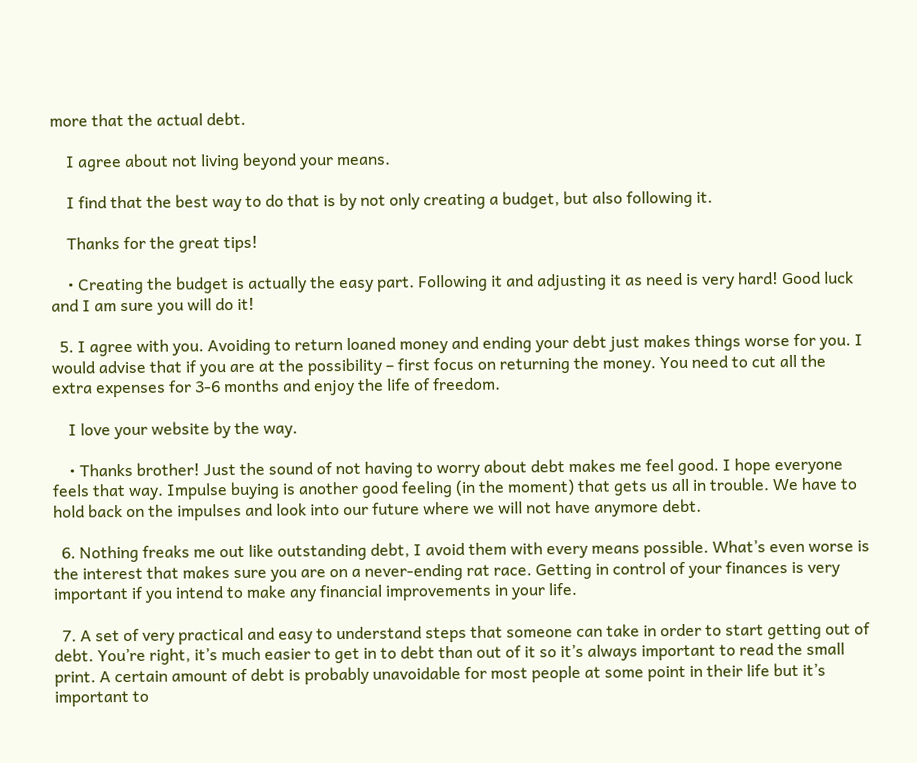more that the actual debt.

    I agree about not living beyond your means.

    I find that the best way to do that is by not only creating a budget, but also following it.

    Thanks for the great tips!

    • Creating the budget is actually the easy part. Following it and adjusting it as need is very hard! Good luck and I am sure you will do it!

  5. I agree with you. Avoiding to return loaned money and ending your debt just makes things worse for you. I would advise that if you are at the possibility – first focus on returning the money. You need to cut all the extra expenses for 3-6 months and enjoy the life of freedom.

    I love your website by the way.

    • Thanks brother! Just the sound of not having to worry about debt makes me feel good. I hope everyone feels that way. Impulse buying is another good feeling (in the moment) that gets us all in trouble. We have to hold back on the impulses and look into our future where we will not have anymore debt.

  6. Nothing freaks me out like outstanding debt, I avoid them with every means possible. What’s even worse is the interest that makes sure you are on a never-ending rat race. Getting in control of your finances is very important if you intend to make any financial improvements in your life.

  7. A set of very practical and easy to understand steps that someone can take in order to start getting out of debt. You’re right, it’s much easier to get in to debt than out of it so it’s always important to read the small print. A certain amount of debt is probably unavoidable for most people at some point in their life but it’s important to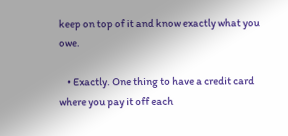keep on top of it and know exactly what you owe.

    • Exactly. One thing to have a credit card where you pay it off each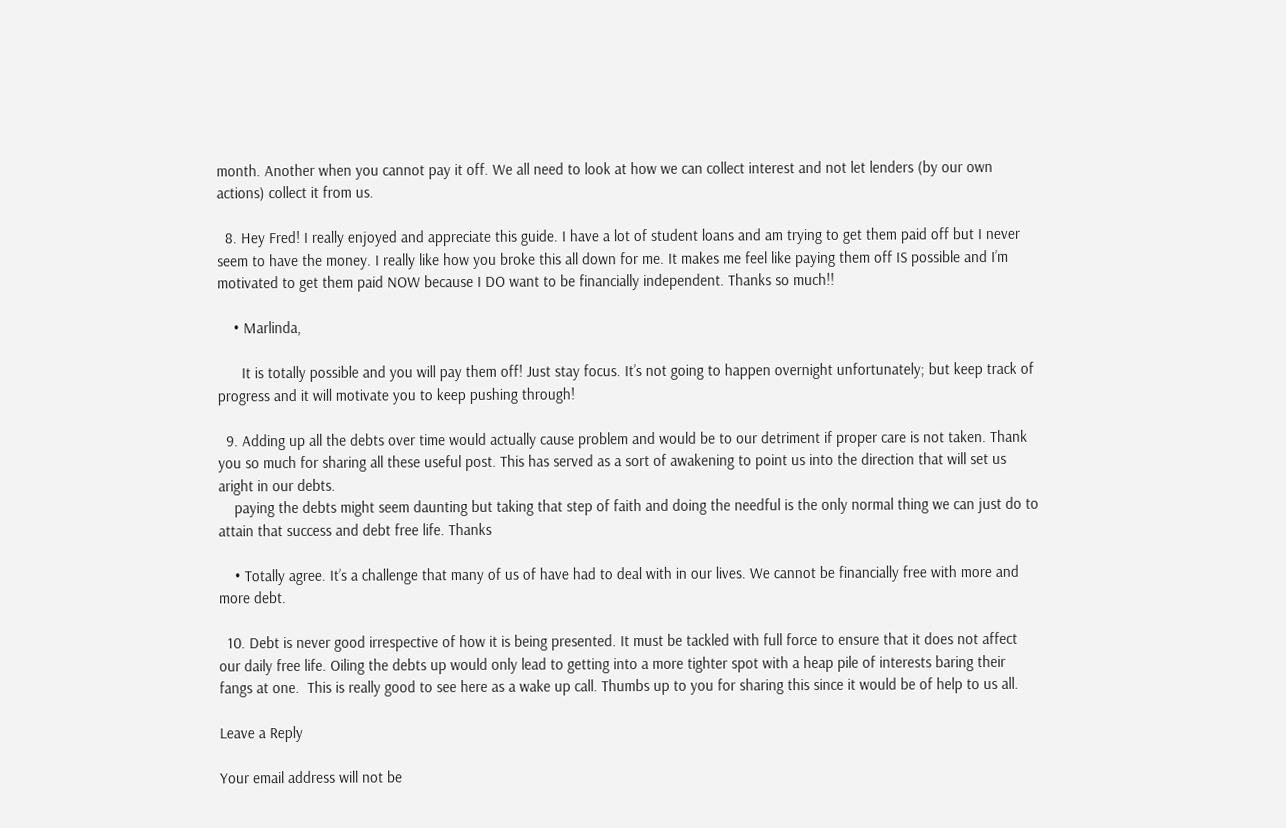month. Another when you cannot pay it off. We all need to look at how we can collect interest and not let lenders (by our own actions) collect it from us.

  8. Hey Fred! I really enjoyed and appreciate this guide. I have a lot of student loans and am trying to get them paid off but I never seem to have the money. I really like how you broke this all down for me. It makes me feel like paying them off IS possible and I’m motivated to get them paid NOW because I DO want to be financially independent. Thanks so much!!

    • Marlinda,

      It is totally possible and you will pay them off! Just stay focus. It’s not going to happen overnight unfortunately; but keep track of progress and it will motivate you to keep pushing through!

  9. Adding up all the debts over time would actually cause problem and would be to our detriment if proper care is not taken. Thank you so much for sharing all these useful post. This has served as a sort of awakening to point us into the direction that will set us aright in our debts.
    paying the debts might seem daunting but taking that step of faith and doing the needful is the only normal thing we can just do to attain that success and debt free life. Thanks

    • Totally agree. It’s a challenge that many of us of have had to deal with in our lives. We cannot be financially free with more and more debt.

  10. Debt is never good irrespective of how it is being presented. It must be tackled with full force to ensure that it does not affect our daily free life. Oiling the debts up would only lead to getting into a more tighter spot with a heap pile of interests baring their fangs at one.  This is really good to see here as a wake up call. Thumbs up to you for sharing this since it would be of help to us all.

Leave a Reply

Your email address will not be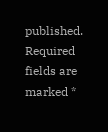published. Required fields are marked *